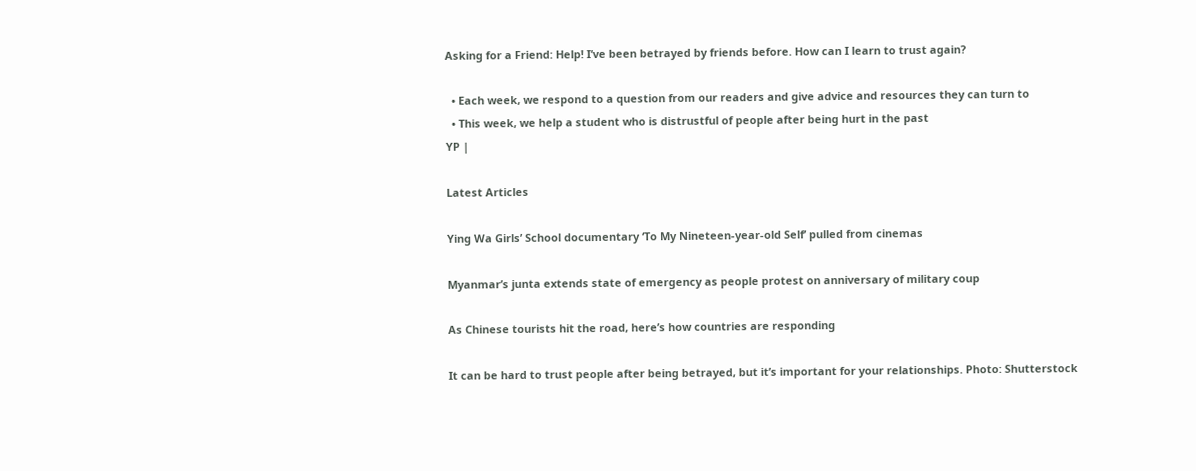Asking for a Friend: Help! I’ve been betrayed by friends before. How can I learn to trust again?

  • Each week, we respond to a question from our readers and give advice and resources they can turn to
  • This week, we help a student who is distrustful of people after being hurt in the past
YP |

Latest Articles

Ying Wa Girls’ School documentary ‘To My Nineteen-year-old Self’ pulled from cinemas

Myanmar’s junta extends state of emergency as people protest on anniversary of military coup

As Chinese tourists hit the road, here’s how countries are responding

It can be hard to trust people after being betrayed, but it’s important for your relationships. Photo: Shutterstock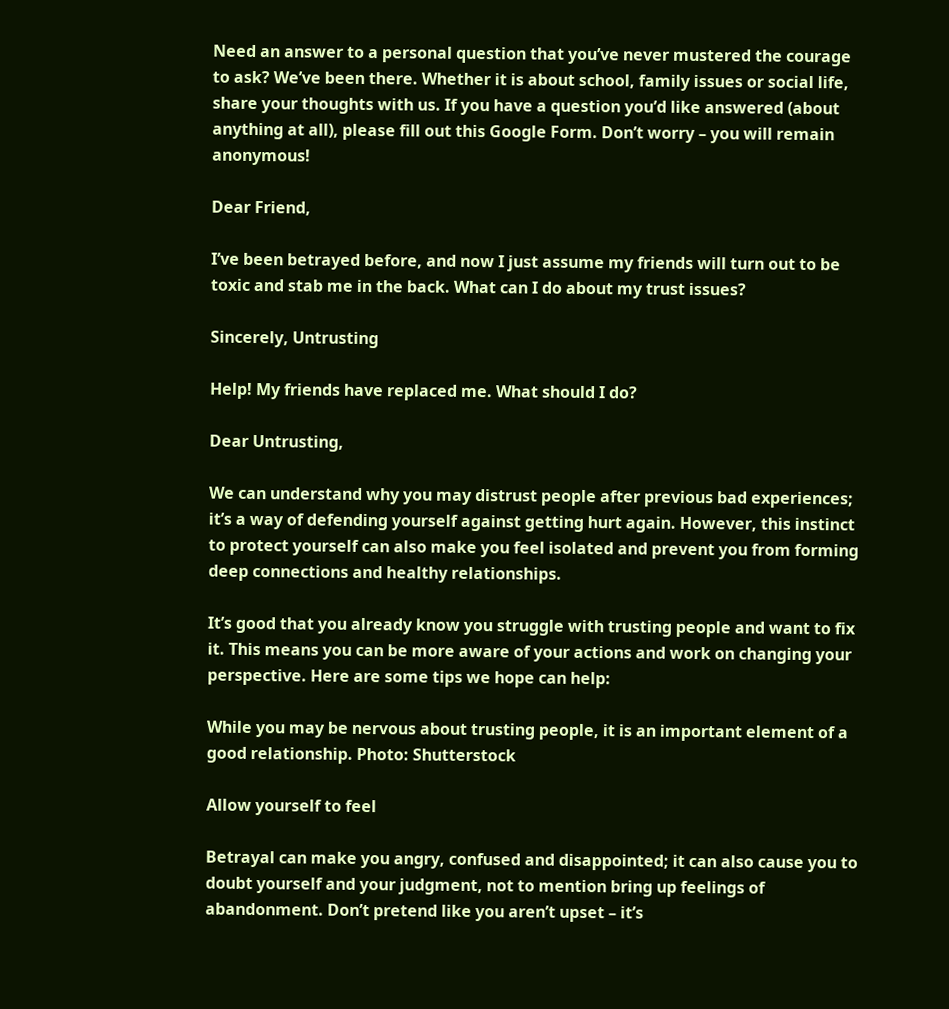Need an answer to a personal question that you’ve never mustered the courage to ask? We’ve been there. Whether it is about school, family issues or social life, share your thoughts with us. If you have a question you’d like answered (about anything at all), please fill out this Google Form. Don’t worry – you will remain anonymous!

Dear Friend,

I’ve been betrayed before, and now I just assume my friends will turn out to be toxic and stab me in the back. What can I do about my trust issues?

Sincerely, Untrusting

Help! My friends have replaced me. What should I do?

Dear Untrusting,

We can understand why you may distrust people after previous bad experiences; it’s a way of defending yourself against getting hurt again. However, this instinct to protect yourself can also make you feel isolated and prevent you from forming deep connections and healthy relationships.

It’s good that you already know you struggle with trusting people and want to fix it. This means you can be more aware of your actions and work on changing your perspective. Here are some tips we hope can help:

While you may be nervous about trusting people, it is an important element of a good relationship. Photo: Shutterstock

Allow yourself to feel

Betrayal can make you angry, confused and disappointed; it can also cause you to doubt yourself and your judgment, not to mention bring up feelings of abandonment. Don’t pretend like you aren’t upset – it’s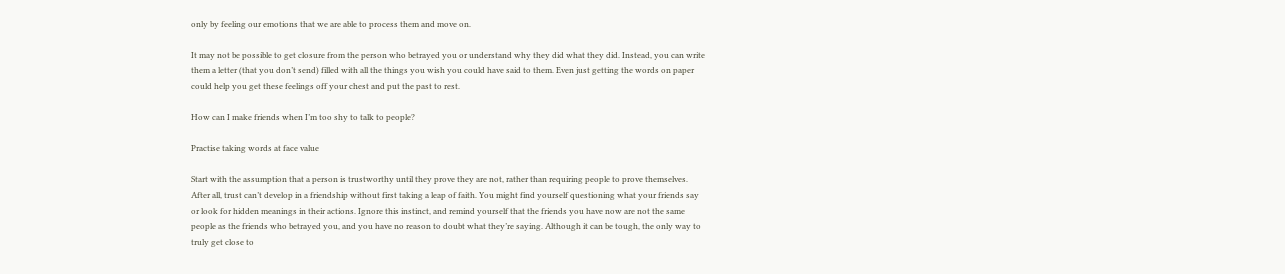only by feeling our emotions that we are able to process them and move on.

It may not be possible to get closure from the person who betrayed you or understand why they did what they did. Instead, you can write them a letter (that you don’t send) filled with all the things you wish you could have said to them. Even just getting the words on paper could help you get these feelings off your chest and put the past to rest.

How can I make friends when I’m too shy to talk to people?

Practise taking words at face value

Start with the assumption that a person is trustworthy until they prove they are not, rather than requiring people to prove themselves. After all, trust can’t develop in a friendship without first taking a leap of faith. You might find yourself questioning what your friends say or look for hidden meanings in their actions. Ignore this instinct, and remind yourself that the friends you have now are not the same people as the friends who betrayed you, and you have no reason to doubt what they’re saying. Although it can be tough, the only way to truly get close to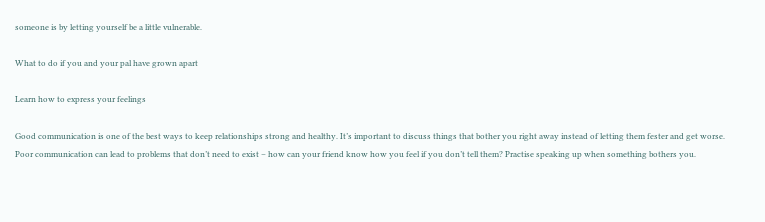someone is by letting yourself be a little vulnerable.

What to do if you and your pal have grown apart

Learn how to express your feelings

Good communication is one of the best ways to keep relationships strong and healthy. It’s important to discuss things that bother you right away instead of letting them fester and get worse. Poor communication can lead to problems that don’t need to exist – how can your friend know how you feel if you don’t tell them? Practise speaking up when something bothers you.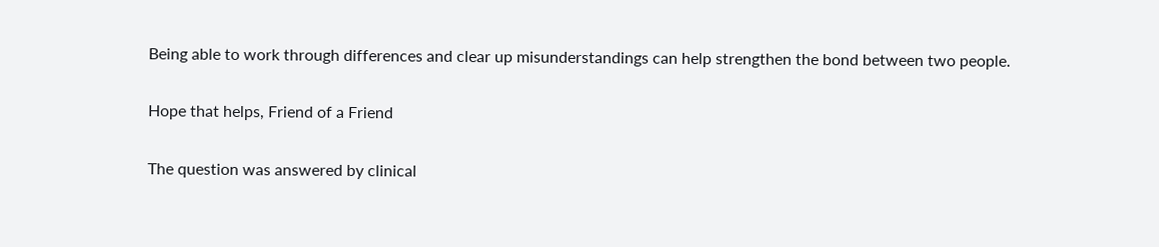Being able to work through differences and clear up misunderstandings can help strengthen the bond between two people.

Hope that helps, Friend of a Friend

The question was answered by clinical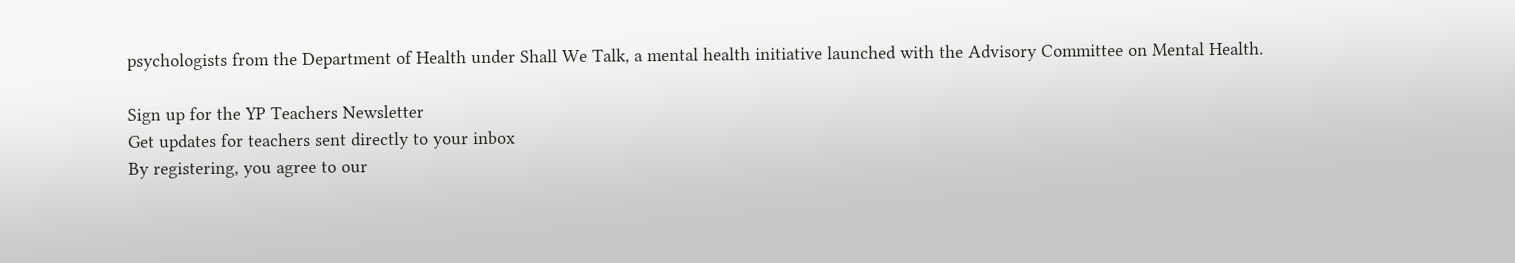psychologists from the Department of Health under Shall We Talk, a mental health initiative launched with the Advisory Committee on Mental Health.

Sign up for the YP Teachers Newsletter
Get updates for teachers sent directly to your inbox
By registering, you agree to our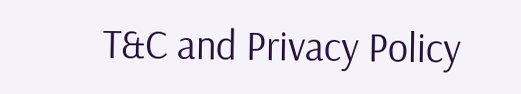T&C and Privacy Policy